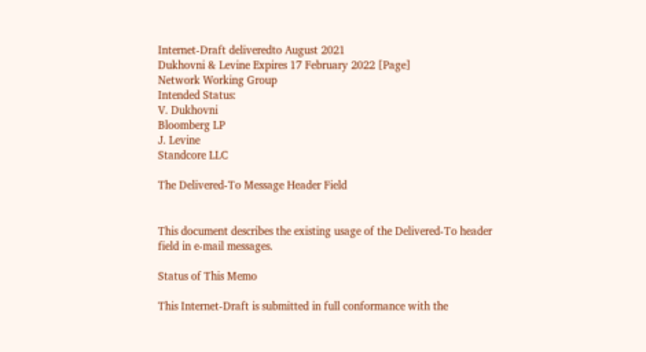Internet-Draft deliveredto August 2021
Dukhovni & Levine Expires 17 February 2022 [Page]
Network Working Group
Intended Status:
V. Dukhovni
Bloomberg LP
J. Levine
Standcore LLC

The Delivered-To Message Header Field


This document describes the existing usage of the Delivered-To header field in e-mail messages.

Status of This Memo

This Internet-Draft is submitted in full conformance with the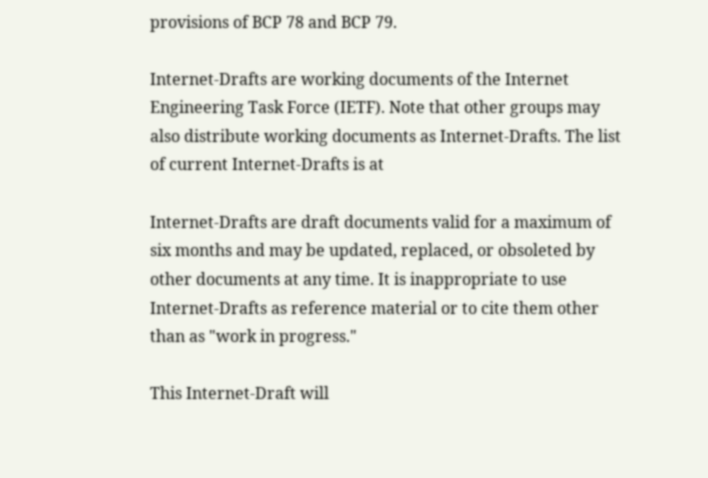provisions of BCP 78 and BCP 79.

Internet-Drafts are working documents of the Internet Engineering Task Force (IETF). Note that other groups may also distribute working documents as Internet-Drafts. The list of current Internet-Drafts is at

Internet-Drafts are draft documents valid for a maximum of six months and may be updated, replaced, or obsoleted by other documents at any time. It is inappropriate to use Internet-Drafts as reference material or to cite them other than as "work in progress."

This Internet-Draft will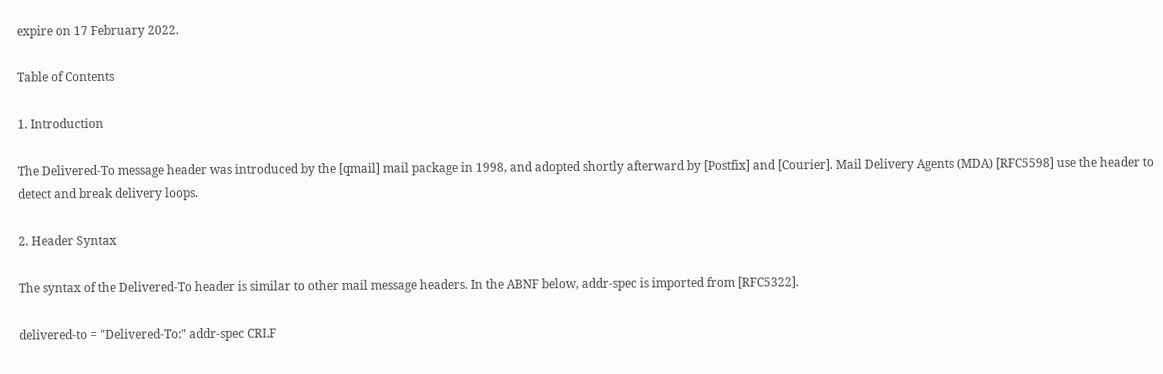expire on 17 February 2022.

Table of Contents

1. Introduction

The Delivered-To message header was introduced by the [qmail] mail package in 1998, and adopted shortly afterward by [Postfix] and [Courier]. Mail Delivery Agents (MDA) [RFC5598] use the header to detect and break delivery loops.

2. Header Syntax

The syntax of the Delivered-To header is similar to other mail message headers. In the ABNF below, addr-spec is imported from [RFC5322].

delivered-to = "Delivered-To:" addr-spec CRLF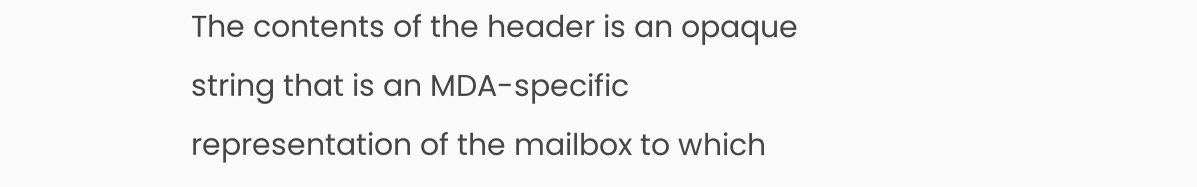The contents of the header is an opaque string that is an MDA-specific representation of the mailbox to which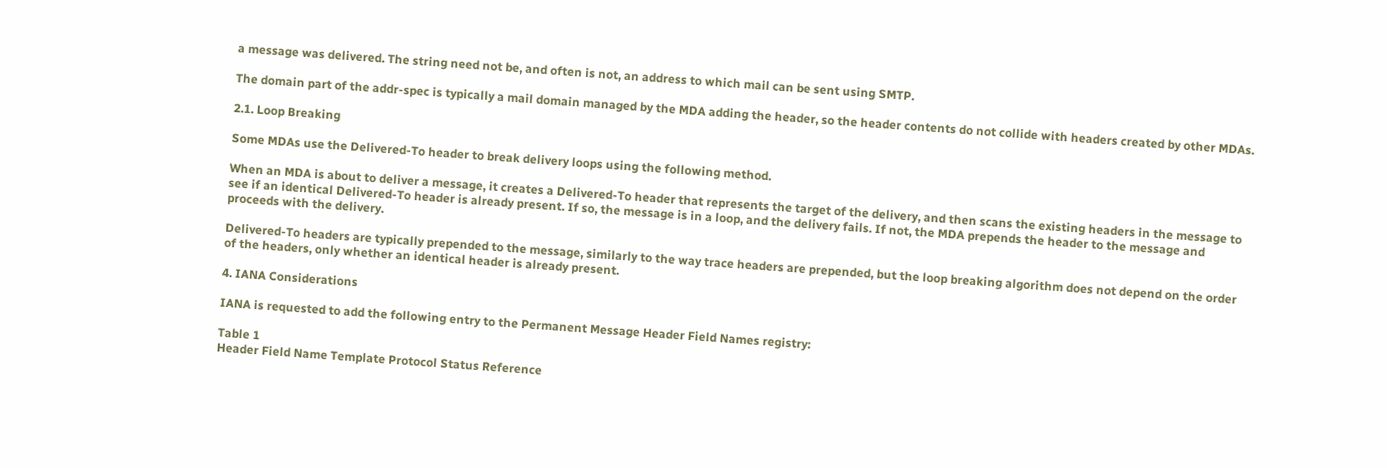a message was delivered. The string need not be, and often is not, an address to which mail can be sent using SMTP.

The domain part of the addr-spec is typically a mail domain managed by the MDA adding the header, so the header contents do not collide with headers created by other MDAs.

2.1. Loop Breaking

Some MDAs use the Delivered-To header to break delivery loops using the following method.

When an MDA is about to deliver a message, it creates a Delivered-To header that represents the target of the delivery, and then scans the existing headers in the message to see if an identical Delivered-To header is already present. If so, the message is in a loop, and the delivery fails. If not, the MDA prepends the header to the message and proceeds with the delivery.

Delivered-To headers are typically prepended to the message, similarly to the way trace headers are prepended, but the loop breaking algorithm does not depend on the order of the headers, only whether an identical header is already present.

4. IANA Considerations

IANA is requested to add the following entry to the Permanent Message Header Field Names registry:

Table 1
Header Field Name Template Protocol Status Reference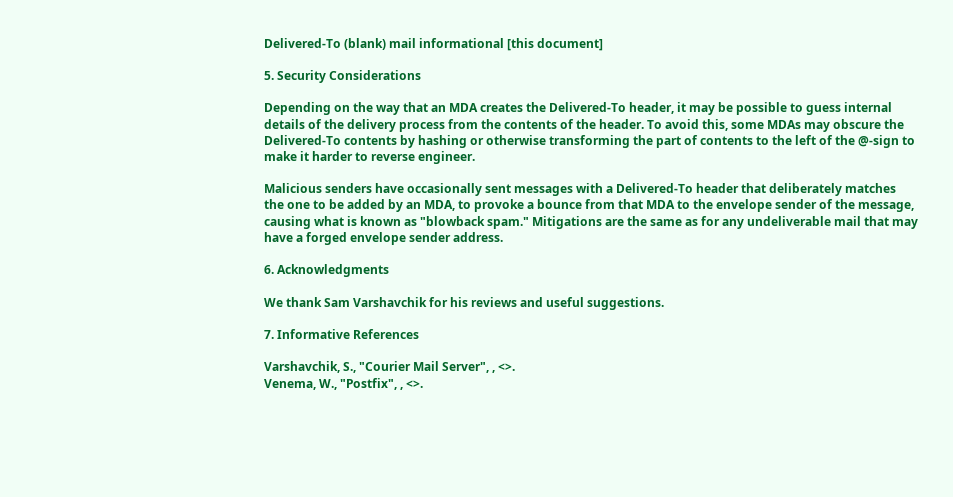Delivered-To (blank) mail informational [this document]

5. Security Considerations

Depending on the way that an MDA creates the Delivered-To header, it may be possible to guess internal details of the delivery process from the contents of the header. To avoid this, some MDAs may obscure the Delivered-To contents by hashing or otherwise transforming the part of contents to the left of the @-sign to make it harder to reverse engineer.

Malicious senders have occasionally sent messages with a Delivered-To header that deliberately matches the one to be added by an MDA, to provoke a bounce from that MDA to the envelope sender of the message, causing what is known as "blowback spam." Mitigations are the same as for any undeliverable mail that may have a forged envelope sender address.

6. Acknowledgments

We thank Sam Varshavchik for his reviews and useful suggestions.

7. Informative References

Varshavchik, S., "Courier Mail Server", , <>.
Venema, W., "Postfix", , <>.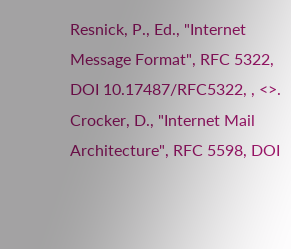Resnick, P., Ed., "Internet Message Format", RFC 5322, DOI 10.17487/RFC5322, , <>.
Crocker, D., "Internet Mail Architecture", RFC 5598, DOI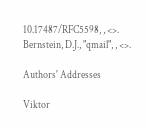10.17487/RFC5598, , <>.
Bernstein, D.J., "qmail", , <>.

Authors' Addresses

Viktor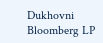Dukhovni
Bloomberg LP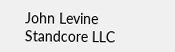John Levine
Standcore LLC